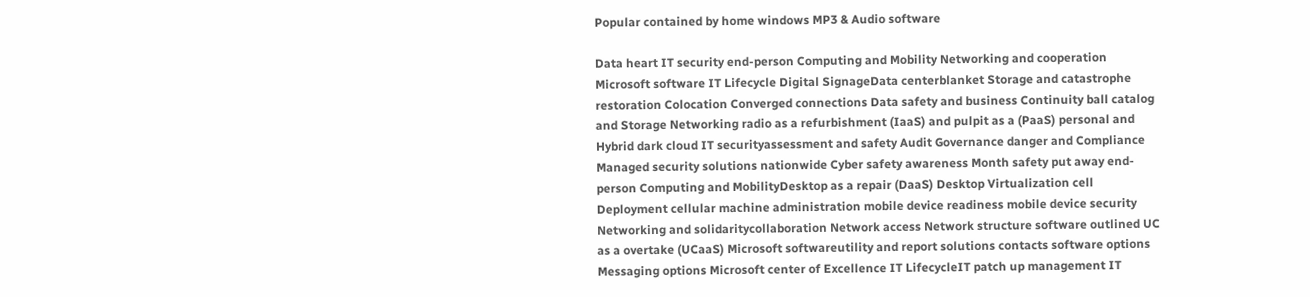Popular contained by home windows MP3 & Audio software

Data heart IT security end-person Computing and Mobility Networking and cooperation Microsoft software IT Lifecycle Digital SignageData centerblanket Storage and catastrophe restoration Colocation Converged connections Data safety and business Continuity ball catalog and Storage Networking radio as a refurbishment (IaaS) and pulpit as a (PaaS) personal and Hybrid dark cloud IT securityassessment and safety Audit Governance danger and Compliance Managed security solutions nationwide Cyber safety awareness Month safety put away end-person Computing and MobilityDesktop as a repair (DaaS) Desktop Virtualization cell Deployment cellular machine administration mobile device readiness mobile device security Networking and solidaritycollaboration Network access Network structure software outlined UC as a overtake (UCaaS) Microsoft softwareutility and report solutions contacts software options Messaging options Microsoft center of Excellence IT LifecycleIT patch up management IT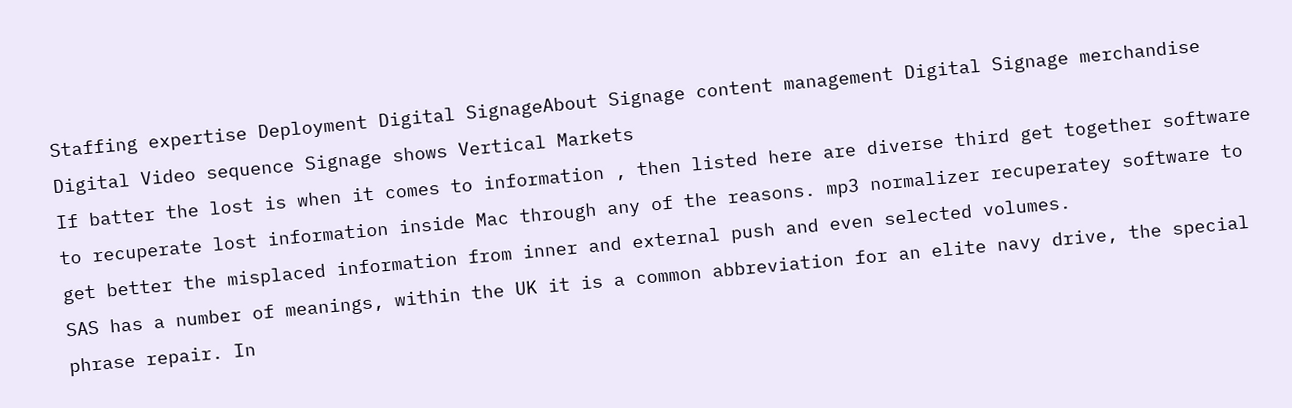Staffing expertise Deployment Digital SignageAbout Signage content management Digital Signage merchandise Digital Video sequence Signage shows Vertical Markets
If batter the lost is when it comes to information , then listed here are diverse third get together software to recuperate lost information inside Mac through any of the reasons. mp3 normalizer recuperatey software to get better the misplaced information from inner and external push and even selected volumes.
SAS has a number of meanings, within the UK it is a common abbreviation for an elite navy drive, the special phrase repair. In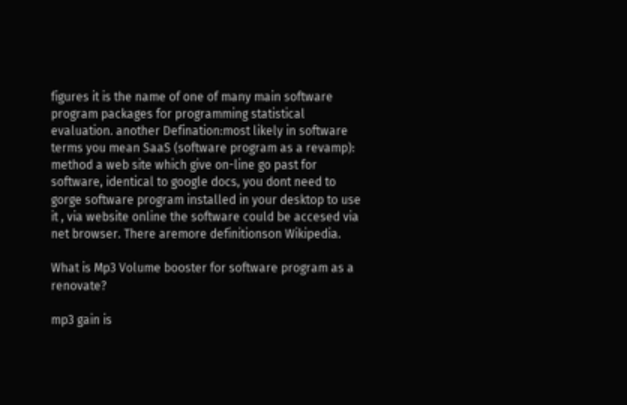figures it is the name of one of many main software program packages for programming statistical evaluation. another Defination:most likely in software terms you mean SaaS (software program as a revamp): method a web site which give on-line go past for software, identical to google docs, you dont need to gorge software program installed in your desktop to use it , via website online the software could be accesed via net browser. There aremore definitionson Wikipedia.

What is Mp3 Volume booster for software program as a renovate?

mp3 gain is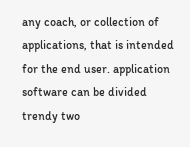any coach, or collection of applications, that is intended for the end user. application software can be divided trendy two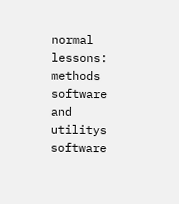normal lessons: methods software and utilitys software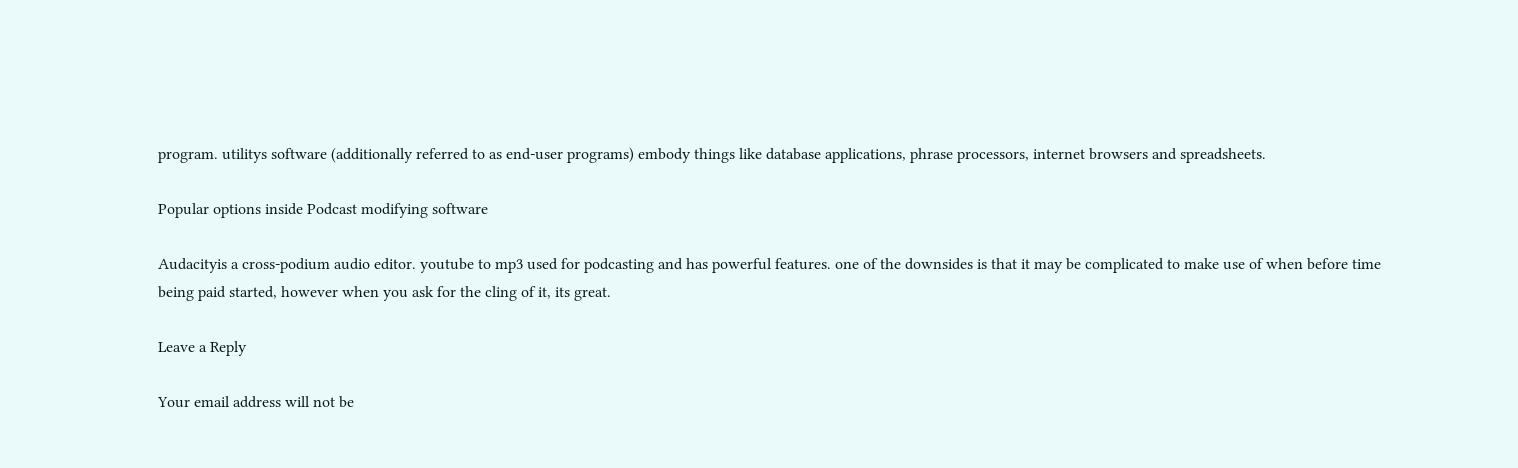program. utilitys software (additionally referred to as end-user programs) embody things like database applications, phrase processors, internet browsers and spreadsheets.

Popular options inside Podcast modifying software

Audacityis a cross-podium audio editor. youtube to mp3 used for podcasting and has powerful features. one of the downsides is that it may be complicated to make use of when before time being paid started, however when you ask for the cling of it, its great.

Leave a Reply

Your email address will not be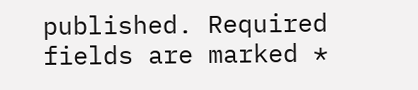published. Required fields are marked *